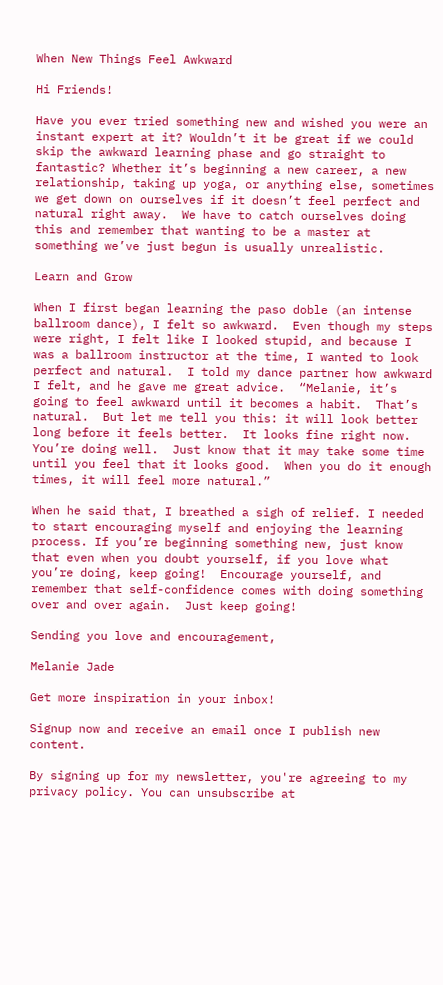When New Things Feel Awkward

Hi Friends!

Have you ever tried something new and wished you were an instant expert at it? Wouldn’t it be great if we could skip the awkward learning phase and go straight to fantastic? Whether it’s beginning a new career, a new relationship, taking up yoga, or anything else, sometimes we get down on ourselves if it doesn’t feel perfect and natural right away.  We have to catch ourselves doing this and remember that wanting to be a master at something we’ve just begun is usually unrealistic.

Learn and Grow

When I first began learning the paso doble (an intense ballroom dance), I felt so awkward.  Even though my steps were right, I felt like I looked stupid, and because I was a ballroom instructor at the time, I wanted to look perfect and natural.  I told my dance partner how awkward I felt, and he gave me great advice.  “Melanie, it’s going to feel awkward until it becomes a habit.  That’s natural.  But let me tell you this: it will look better long before it feels better.  It looks fine right now.  You’re doing well.  Just know that it may take some time until you feel that it looks good.  When you do it enough times, it will feel more natural.”

When he said that, I breathed a sigh of relief. I needed to start encouraging myself and enjoying the learning process. If you’re beginning something new, just know that even when you doubt yourself, if you love what you’re doing, keep going!  Encourage yourself, and remember that self-confidence comes with doing something over and over again.  Just keep going!

Sending you love and encouragement,

Melanie Jade

Get more inspiration in your inbox!

Signup now and receive an email once I publish new content.

By signing up for my newsletter, you're agreeing to my privacy policy. You can unsubscribe at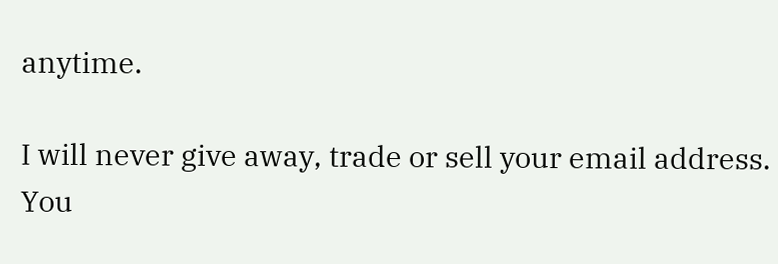anytime.

I will never give away, trade or sell your email address. You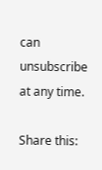can unsubscribe at any time.

Share this: